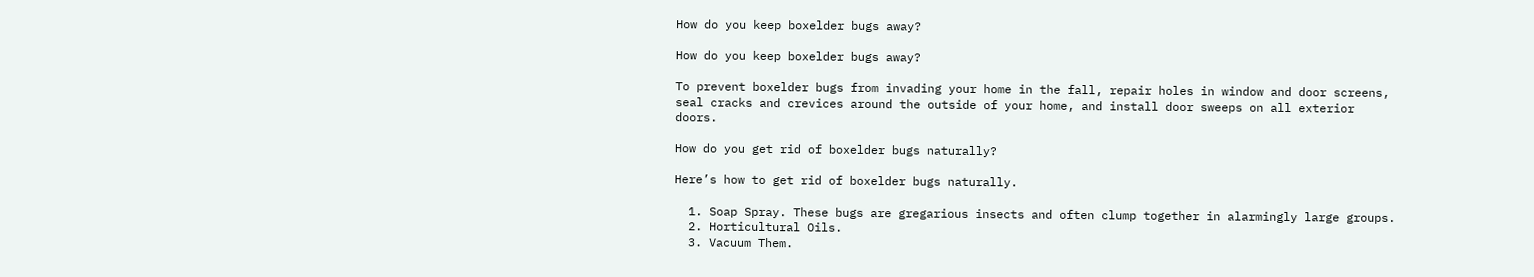How do you keep boxelder bugs away?

How do you keep boxelder bugs away?

To prevent boxelder bugs from invading your home in the fall, repair holes in window and door screens, seal cracks and crevices around the outside of your home, and install door sweeps on all exterior doors.

How do you get rid of boxelder bugs naturally?

Here’s how to get rid of boxelder bugs naturally.

  1. Soap Spray. These bugs are gregarious insects and often clump together in alarmingly large groups.
  2. Horticultural Oils.
  3. Vacuum Them.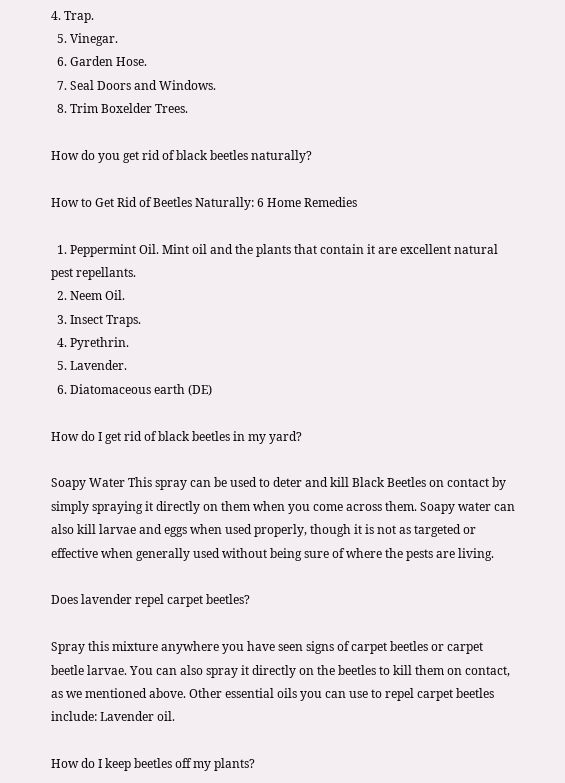4. Trap.
  5. Vinegar.
  6. Garden Hose.
  7. Seal Doors and Windows.
  8. Trim Boxelder Trees.

How do you get rid of black beetles naturally?

How to Get Rid of Beetles Naturally: 6 Home Remedies

  1. Peppermint Oil. Mint oil and the plants that contain it are excellent natural pest repellants.
  2. Neem Oil.
  3. Insect Traps.
  4. Pyrethrin.
  5. Lavender.
  6. Diatomaceous earth (DE)

How do I get rid of black beetles in my yard?

Soapy Water This spray can be used to deter and kill Black Beetles on contact by simply spraying it directly on them when you come across them. Soapy water can also kill larvae and eggs when used properly, though it is not as targeted or effective when generally used without being sure of where the pests are living.

Does lavender repel carpet beetles?

Spray this mixture anywhere you have seen signs of carpet beetles or carpet beetle larvae. You can also spray it directly on the beetles to kill them on contact, as we mentioned above. Other essential oils you can use to repel carpet beetles include: Lavender oil.

How do I keep beetles off my plants?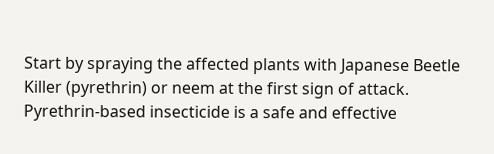Start by spraying the affected plants with Japanese Beetle Killer (pyrethrin) or neem at the first sign of attack. Pyrethrin-based insecticide is a safe and effective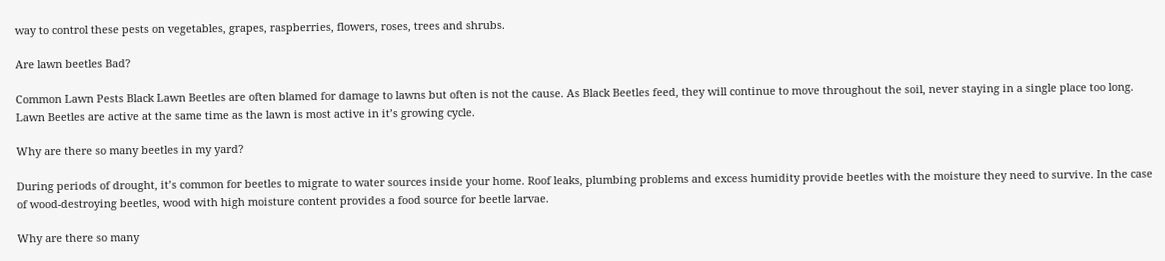way to control these pests on vegetables, grapes, raspberries, flowers, roses, trees and shrubs.

Are lawn beetles Bad?

Common Lawn Pests Black Lawn Beetles are often blamed for damage to lawns but often is not the cause. As Black Beetles feed, they will continue to move throughout the soil, never staying in a single place too long. Lawn Beetles are active at the same time as the lawn is most active in it’s growing cycle.

Why are there so many beetles in my yard?

During periods of drought, it’s common for beetles to migrate to water sources inside your home. Roof leaks, plumbing problems and excess humidity provide beetles with the moisture they need to survive. In the case of wood-destroying beetles, wood with high moisture content provides a food source for beetle larvae.

Why are there so many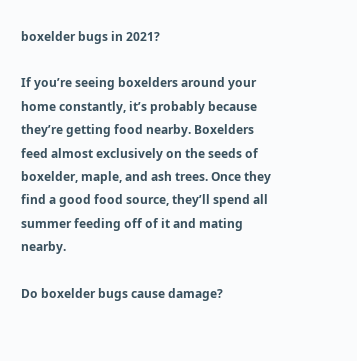boxelder bugs in 2021?

If you’re seeing boxelders around your home constantly, it’s probably because they’re getting food nearby. Boxelders feed almost exclusively on the seeds of boxelder, maple, and ash trees. Once they find a good food source, they’ll spend all summer feeding off of it and mating nearby.

Do boxelder bugs cause damage?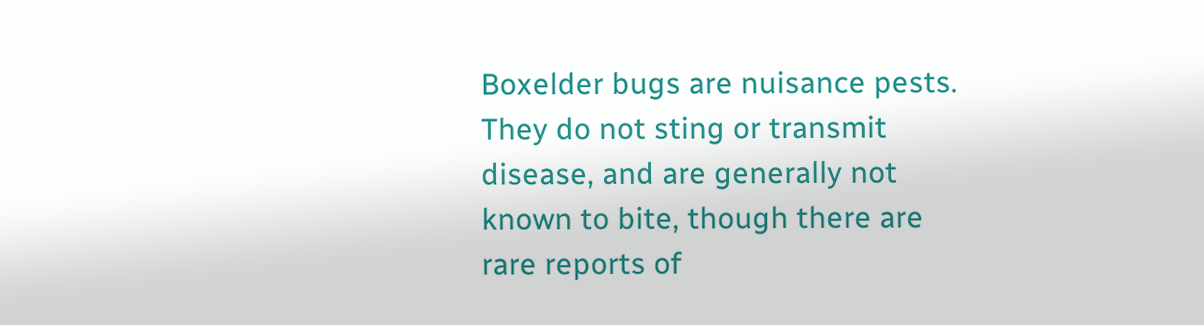Boxelder bugs are nuisance pests. They do not sting or transmit disease, and are generally not known to bite, though there are rare reports of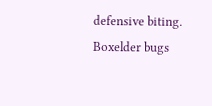defensive biting. Boxelder bugs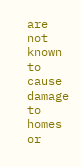are not known to cause damage to homes or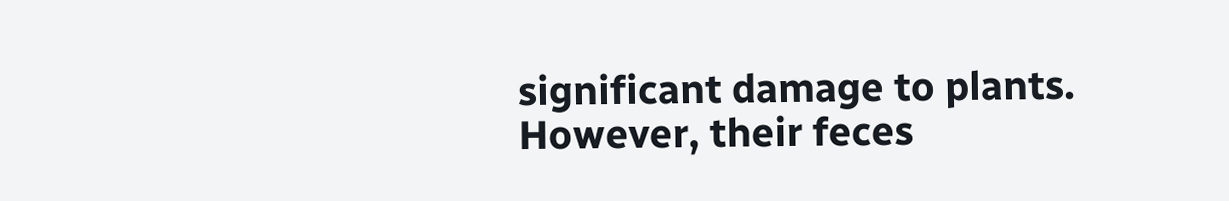significant damage to plants. However, their feces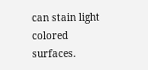can stain light colored surfaces.